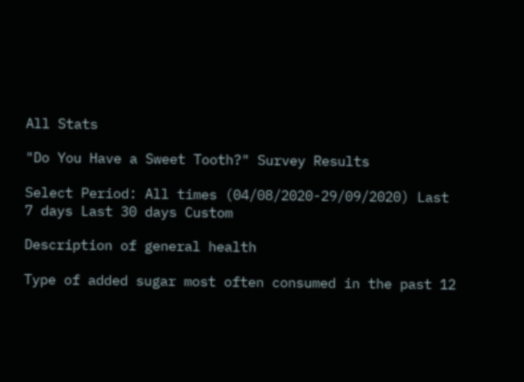All Stats

"Do You Have a Sweet Tooth?" Survey Results

Select Period: All times (04/08/2020-29/09/2020) Last 7 days Last 30 days Custom

Description of general health

Type of added sugar most often consumed in the past 12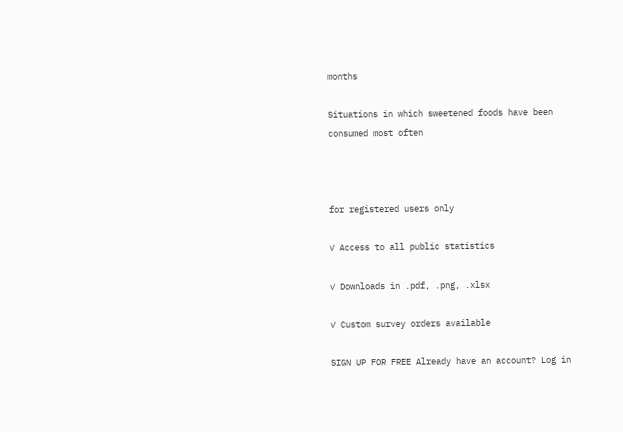months

Situations in which sweetened foods have been consumed most often



for registered users only

✓ Access to all public statistics

✓ Downloads in .pdf, .png, .xlsx

✓ Custom survey orders available

SIGN UP FOR FREE Already have an account? Log in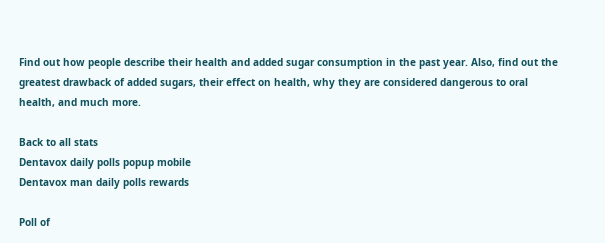Find out how people describe their health and added sugar consumption in the past year. Also, find out the greatest drawback of added sugars, their effect on health, why they are considered dangerous to oral health, and much more.

Back to all stats
Dentavox daily polls popup mobile
Dentavox man daily polls rewards

Poll of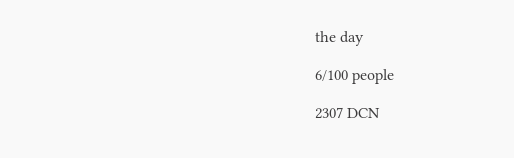the day

6/100 people

2307 DCN